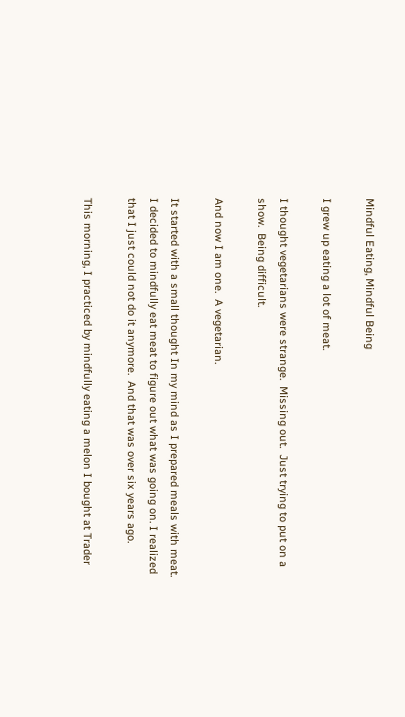Mindful Eating, Mindful Being

I grew up eating a lot of meat.

I thought vegetarians were strange.  Missing out.  Just trying to put on a show.  Being difficult.

And now I am one.  A vegetarian.

It started with a small thought In my mind as I prepared meals with meat.  I decided to mindfully eat meat to figure out what was going on. I realized that I just could not do it anymore.  And that was over six years ago.

This morning, I practiced by mindfully eating a melon I bought at Trader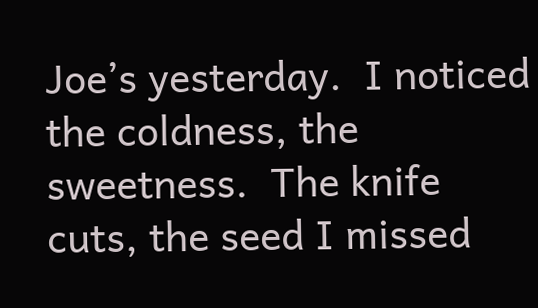Joe’s yesterday.  I noticed the coldness, the sweetness.  The knife cuts, the seed I missed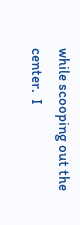while scooping out the center.  I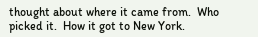thought about where it came from.  Who picked it.  How it got to New York.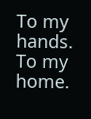To my hands.  To my home.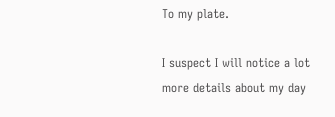To my plate.

I suspect I will notice a lot more details about my day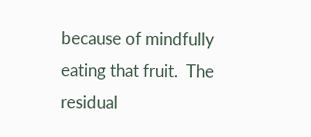because of mindfully eating that fruit.  The residual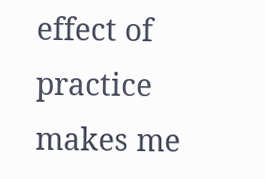effect of practice makes me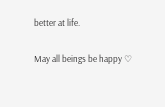better at life.

May all beings be happy ♡